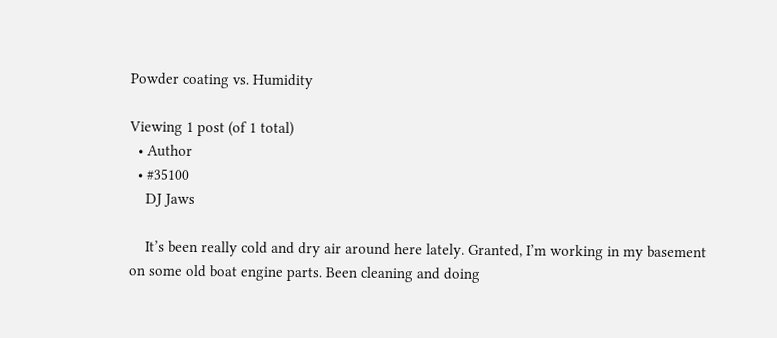Powder coating vs. Humidity

Viewing 1 post (of 1 total)
  • Author
  • #35100
    DJ Jaws

    It’s been really cold and dry air around here lately. Granted, I’m working in my basement on some old boat engine parts. Been cleaning and doing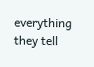everything they tell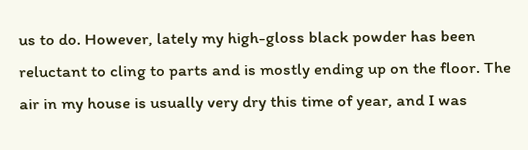us to do. However, lately my high-gloss black powder has been reluctant to cling to parts and is mostly ending up on the floor. The air in my house is usually very dry this time of year, and I was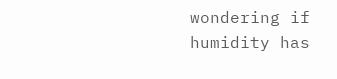wondering if humidity has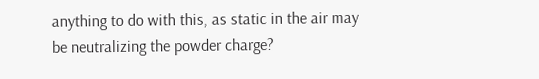anything to do with this, as static in the air may be neutralizing the powder charge?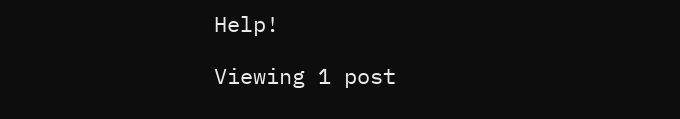Help!

Viewing 1 post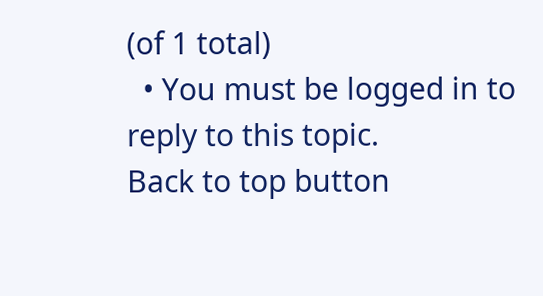(of 1 total)
  • You must be logged in to reply to this topic.
Back to top button